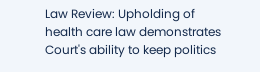Law Review: Upholding of health care law demonstrates Court's ability to keep politics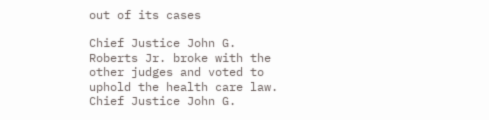out of its cases

Chief Justice John G. Roberts Jr. broke with the other judges and voted to uphold the health care law.
Chief Justice John G.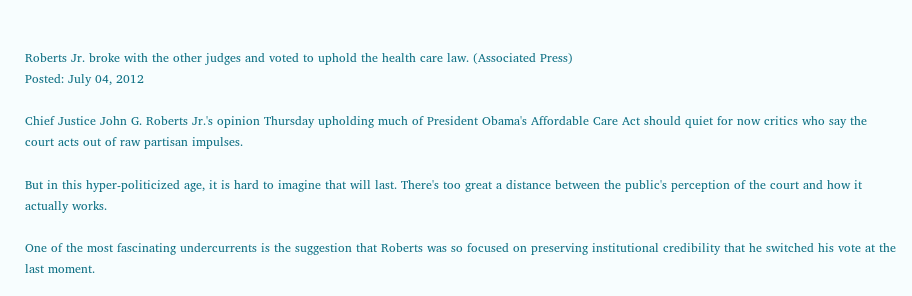Roberts Jr. broke with the other judges and voted to uphold the health care law. (Associated Press)
Posted: July 04, 2012

Chief Justice John G. Roberts Jr.'s opinion Thursday upholding much of President Obama's Affordable Care Act should quiet for now critics who say the court acts out of raw partisan impulses.

But in this hyper-politicized age, it is hard to imagine that will last. There's too great a distance between the public's perception of the court and how it actually works.

One of the most fascinating undercurrents is the suggestion that Roberts was so focused on preserving institutional credibility that he switched his vote at the last moment.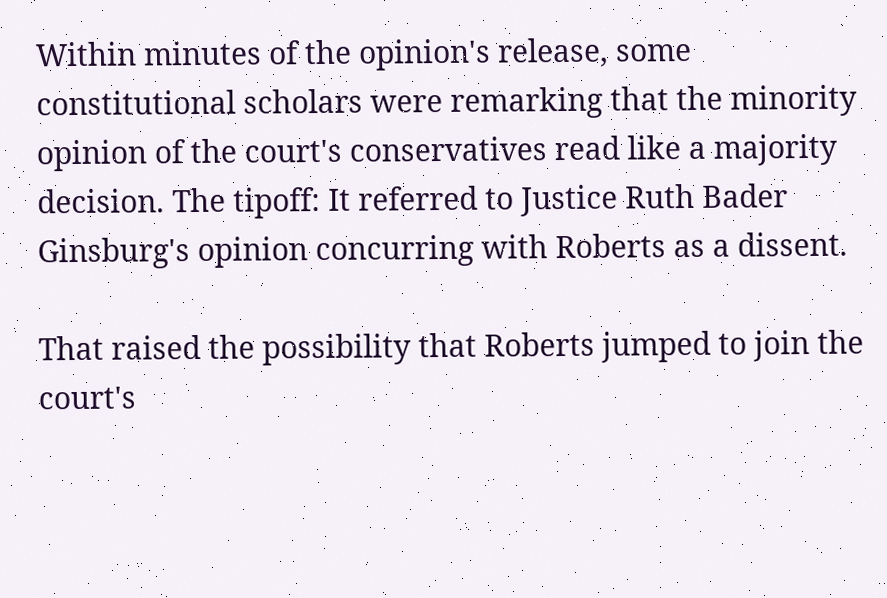Within minutes of the opinion's release, some constitutional scholars were remarking that the minority opinion of the court's conservatives read like a majority decision. The tipoff: It referred to Justice Ruth Bader Ginsburg's opinion concurring with Roberts as a dissent.

That raised the possibility that Roberts jumped to join the court's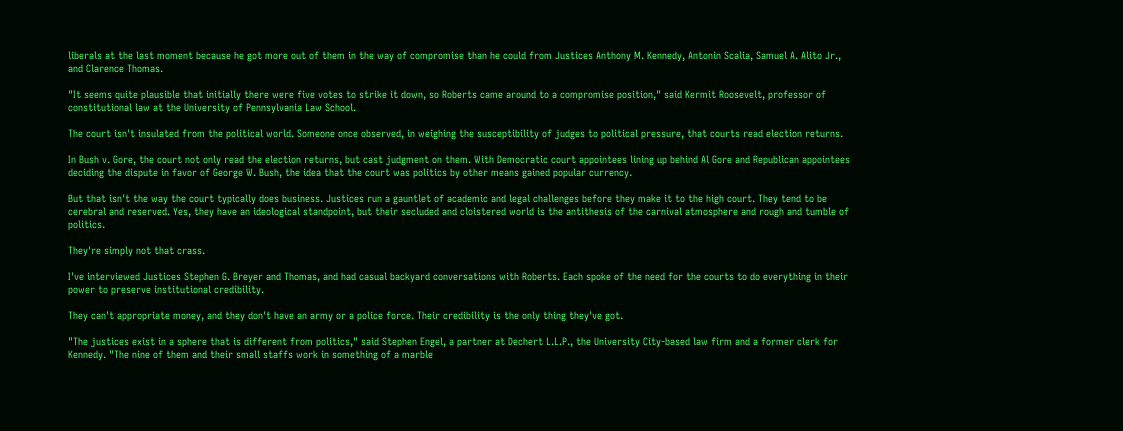liberals at the last moment because he got more out of them in the way of compromise than he could from Justices Anthony M. Kennedy, Antonin Scalia, Samuel A. Alito Jr., and Clarence Thomas.

"It seems quite plausible that initially there were five votes to strike it down, so Roberts came around to a compromise position," said Kermit Roosevelt, professor of constitutional law at the University of Pennsylvania Law School.

The court isn't insulated from the political world. Someone once observed, in weighing the susceptibility of judges to political pressure, that courts read election returns.

In Bush v. Gore, the court not only read the election returns, but cast judgment on them. With Democratic court appointees lining up behind Al Gore and Republican appointees deciding the dispute in favor of George W. Bush, the idea that the court was politics by other means gained popular currency.

But that isn't the way the court typically does business. Justices run a gauntlet of academic and legal challenges before they make it to the high court. They tend to be cerebral and reserved. Yes, they have an ideological standpoint, but their secluded and cloistered world is the antithesis of the carnival atmosphere and rough and tumble of politics.

They're simply not that crass.

I've interviewed Justices Stephen G. Breyer and Thomas, and had casual backyard conversations with Roberts. Each spoke of the need for the courts to do everything in their power to preserve institutional credibility.

They can't appropriate money, and they don't have an army or a police force. Their credibility is the only thing they've got.

"The justices exist in a sphere that is different from politics," said Stephen Engel, a partner at Dechert L.L.P., the University City-based law firm and a former clerk for Kennedy. "The nine of them and their small staffs work in something of a marble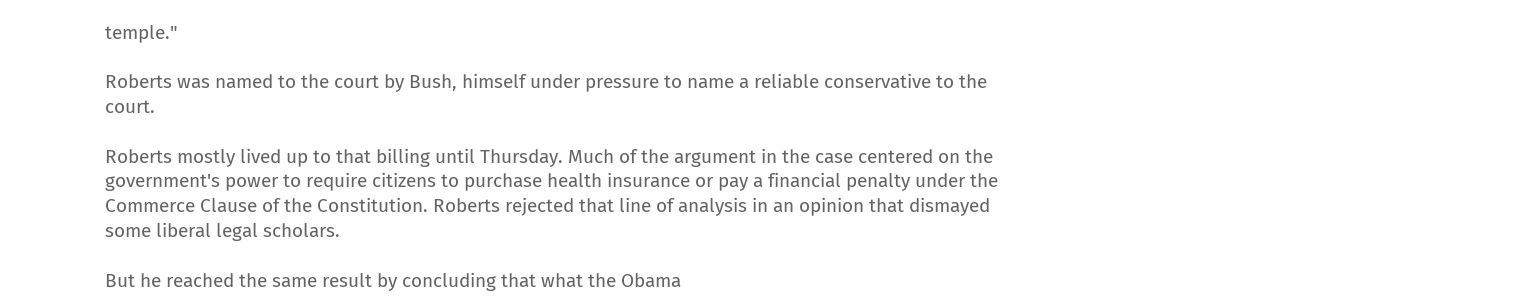temple."

Roberts was named to the court by Bush, himself under pressure to name a reliable conservative to the court.

Roberts mostly lived up to that billing until Thursday. Much of the argument in the case centered on the government's power to require citizens to purchase health insurance or pay a financial penalty under the Commerce Clause of the Constitution. Roberts rejected that line of analysis in an opinion that dismayed some liberal legal scholars.

But he reached the same result by concluding that what the Obama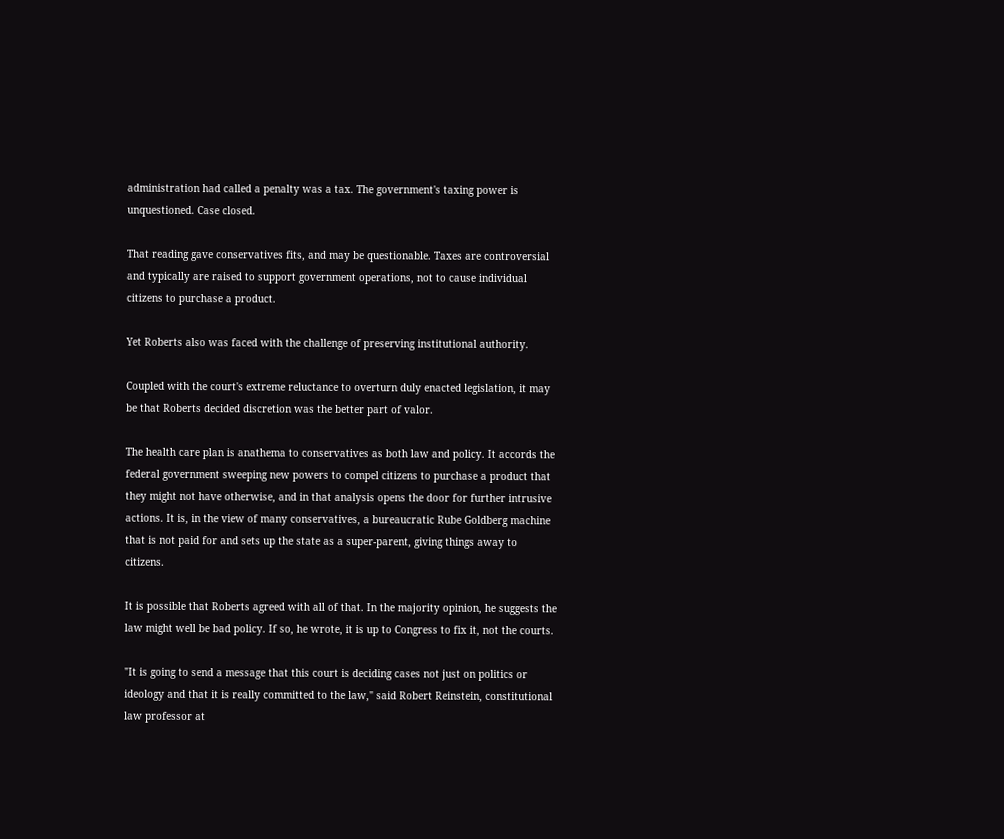administration had called a penalty was a tax. The government's taxing power is unquestioned. Case closed.

That reading gave conservatives fits, and may be questionable. Taxes are controversial and typically are raised to support government operations, not to cause individual citizens to purchase a product.

Yet Roberts also was faced with the challenge of preserving institutional authority.

Coupled with the court's extreme reluctance to overturn duly enacted legislation, it may be that Roberts decided discretion was the better part of valor.

The health care plan is anathema to conservatives as both law and policy. It accords the federal government sweeping new powers to compel citizens to purchase a product that they might not have otherwise, and in that analysis opens the door for further intrusive actions. It is, in the view of many conservatives, a bureaucratic Rube Goldberg machine that is not paid for and sets up the state as a super-parent, giving things away to citizens.

It is possible that Roberts agreed with all of that. In the majority opinion, he suggests the law might well be bad policy. If so, he wrote, it is up to Congress to fix it, not the courts.

"It is going to send a message that this court is deciding cases not just on politics or ideology and that it is really committed to the law," said Robert Reinstein, constitutional law professor at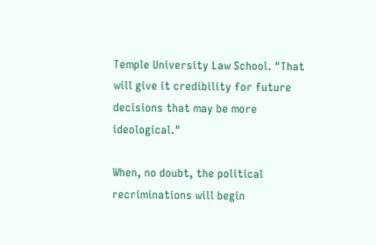Temple University Law School. "That will give it credibility for future decisions that may be more ideological."

When, no doubt, the political recriminations will begin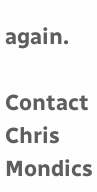again.

Contact Chris Mondics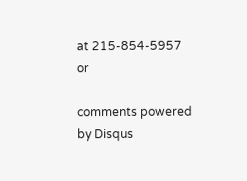at 215-854-5957 or

comments powered by Disqus